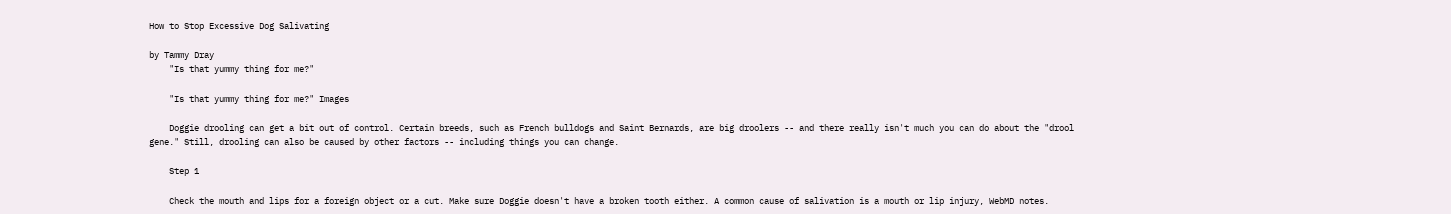How to Stop Excessive Dog Salivating

by Tammy Dray
    "Is that yummy thing for me?"

    "Is that yummy thing for me?" Images

    Doggie drooling can get a bit out of control. Certain breeds, such as French bulldogs and Saint Bernards, are big droolers -- and there really isn't much you can do about the "drool gene." Still, drooling can also be caused by other factors -- including things you can change.

    Step 1

    Check the mouth and lips for a foreign object or a cut. Make sure Doggie doesn't have a broken tooth either. A common cause of salivation is a mouth or lip injury, WebMD notes.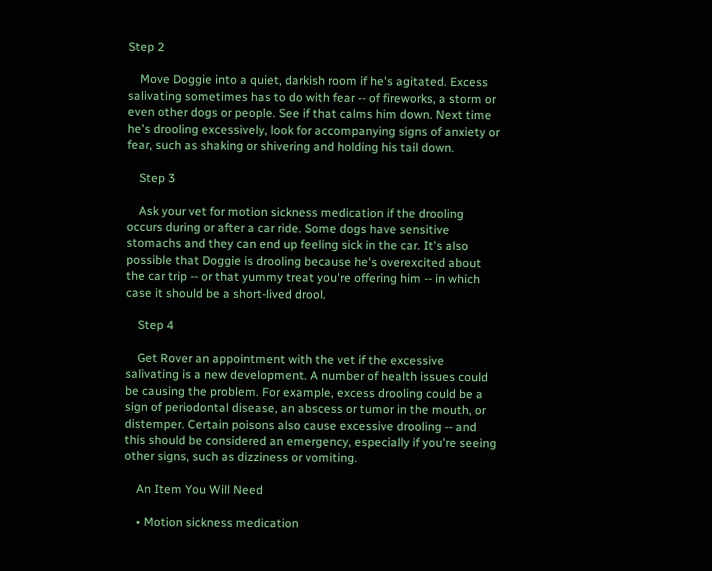Step 2

    Move Doggie into a quiet, darkish room if he's agitated. Excess salivating sometimes has to do with fear -- of fireworks, a storm or even other dogs or people. See if that calms him down. Next time he's drooling excessively, look for accompanying signs of anxiety or fear, such as shaking or shivering and holding his tail down.

    Step 3

    Ask your vet for motion sickness medication if the drooling occurs during or after a car ride. Some dogs have sensitive stomachs and they can end up feeling sick in the car. It's also possible that Doggie is drooling because he's overexcited about the car trip -- or that yummy treat you're offering him -- in which case it should be a short-lived drool.

    Step 4

    Get Rover an appointment with the vet if the excessive salivating is a new development. A number of health issues could be causing the problem. For example, excess drooling could be a sign of periodontal disease, an abscess or tumor in the mouth, or distemper. Certain poisons also cause excessive drooling -- and this should be considered an emergency, especially if you're seeing other signs, such as dizziness or vomiting.

    An Item You Will Need

    • Motion sickness medication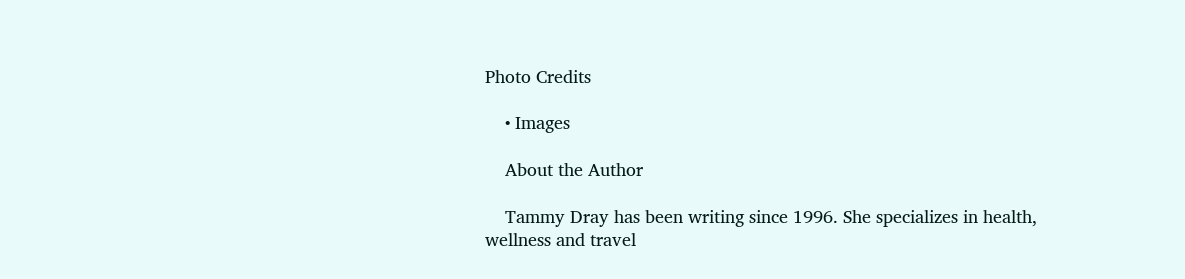Photo Credits

    • Images

    About the Author

    Tammy Dray has been writing since 1996. She specializes in health, wellness and travel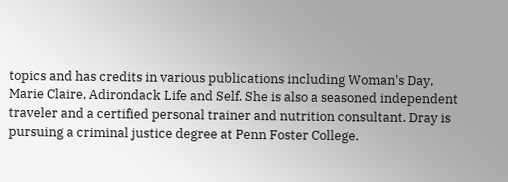topics and has credits in various publications including Woman's Day, Marie Claire, Adirondack Life and Self. She is also a seasoned independent traveler and a certified personal trainer and nutrition consultant. Dray is pursuing a criminal justice degree at Penn Foster College.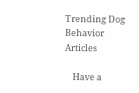Trending Dog Behavior Articles

    Have a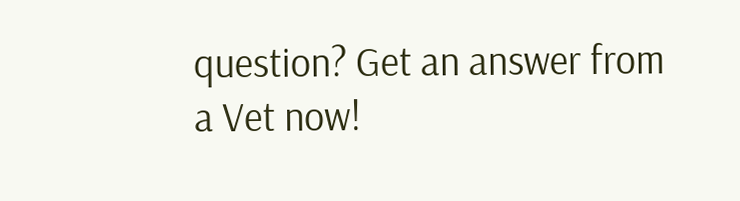question? Get an answer from a Vet now!